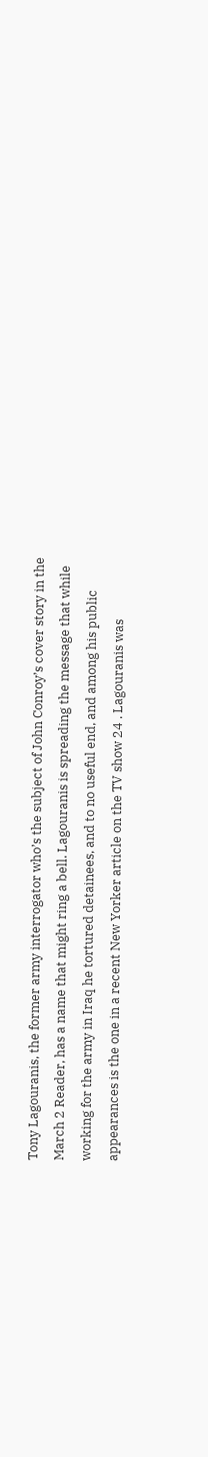Tony Lagouranis, the former army interrogator who’s the subject of John Conroy’s cover story in the March 2 Reader, has a name that might ring a bell. Lagouranis is spreading the message that while working for the army in Iraq he tortured detainees, and to no useful end, and among his public appearances is the one in a recent New Yorker article on the TV show 24 . Lagouranis was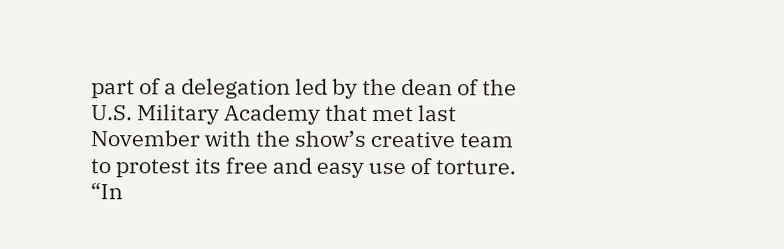part of a delegation led by the dean of the U.S. Military Academy that met last November with the show’s creative team to protest its free and easy use of torture. “In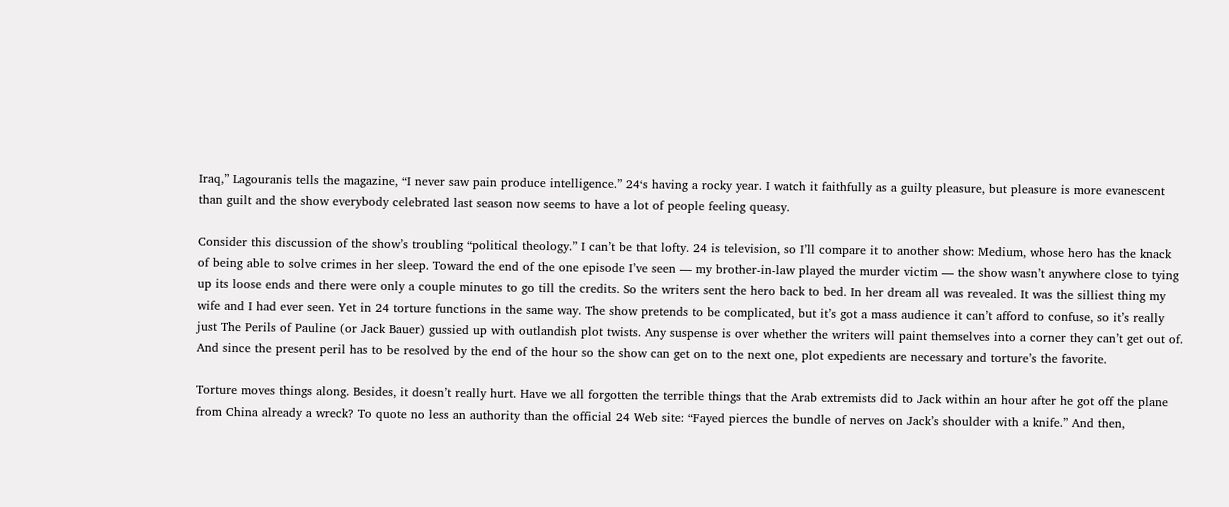Iraq,” Lagouranis tells the magazine, “I never saw pain produce intelligence.” 24‘s having a rocky year. I watch it faithfully as a guilty pleasure, but pleasure is more evanescent than guilt and the show everybody celebrated last season now seems to have a lot of people feeling queasy.

Consider this discussion of the show’s troubling “political theology.” I can’t be that lofty. 24 is television, so I’ll compare it to another show: Medium, whose hero has the knack of being able to solve crimes in her sleep. Toward the end of the one episode I’ve seen — my brother-in-law played the murder victim — the show wasn’t anywhere close to tying up its loose ends and there were only a couple minutes to go till the credits. So the writers sent the hero back to bed. In her dream all was revealed. It was the silliest thing my wife and I had ever seen. Yet in 24 torture functions in the same way. The show pretends to be complicated, but it’s got a mass audience it can’t afford to confuse, so it’s really just The Perils of Pauline (or Jack Bauer) gussied up with outlandish plot twists. Any suspense is over whether the writers will paint themselves into a corner they can’t get out of. And since the present peril has to be resolved by the end of the hour so the show can get on to the next one, plot expedients are necessary and torture’s the favorite.

Torture moves things along. Besides, it doesn’t really hurt. Have we all forgotten the terrible things that the Arab extremists did to Jack within an hour after he got off the plane from China already a wreck? To quote no less an authority than the official 24 Web site: “Fayed pierces the bundle of nerves on Jack’s shoulder with a knife.” And then,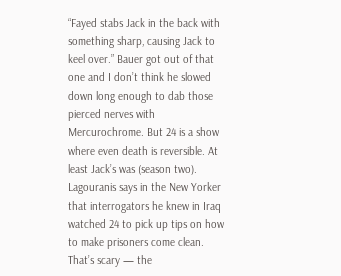“Fayed stabs Jack in the back with something sharp, causing Jack to keel over.” Bauer got out of that one and I don’t think he slowed down long enough to dab those pierced nerves with Mercurochrome. But 24 is a show where even death is reversible. At least Jack’s was (season two). Lagouranis says in the New Yorker that interrogators he knew in Iraq watched 24 to pick up tips on how to make prisoners come clean. That’s scary — the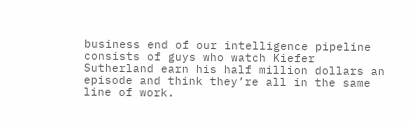business end of our intelligence pipeline consists of guys who watch Kiefer Sutherland earn his half million dollars an episode and think they’re all in the same line of work.